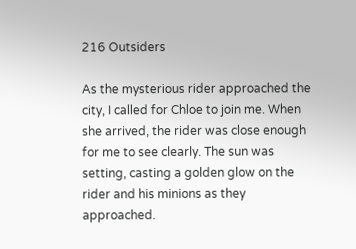216 Outsiders

As the mysterious rider approached the city, I called for Chloe to join me. When she arrived, the rider was close enough for me to see clearly. The sun was setting, casting a golden glow on the rider and his minions as they approached.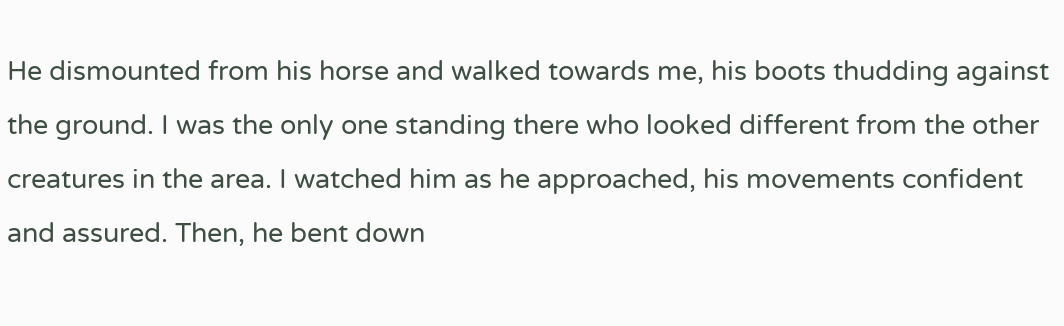He dismounted from his horse and walked towards me, his boots thudding against the ground. I was the only one standing there who looked different from the other creatures in the area. I watched him as he approached, his movements confident and assured. Then, he bent down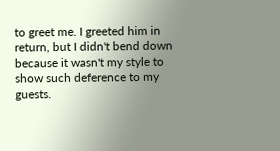to greet me. I greeted him in return, but I didn't bend down because it wasn't my style to show such deference to my guests.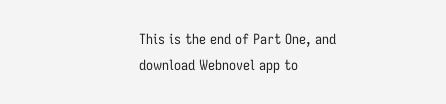This is the end of Part One, and download Webnovel app to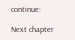continue:

Next chapter